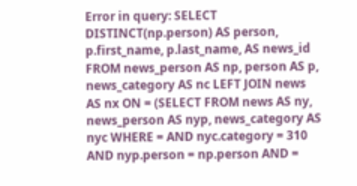Error in query: SELECT DISTINCT(np.person) AS person, p.first_name, p.last_name, AS news_id FROM news_person AS np, person AS p, news_category AS nc LEFT JOIN news AS nx ON = (SELECT FROM news AS ny, news_person AS nyp, news_category AS nyc WHERE = AND nyc.category = 310 AND nyp.person = np.person AND =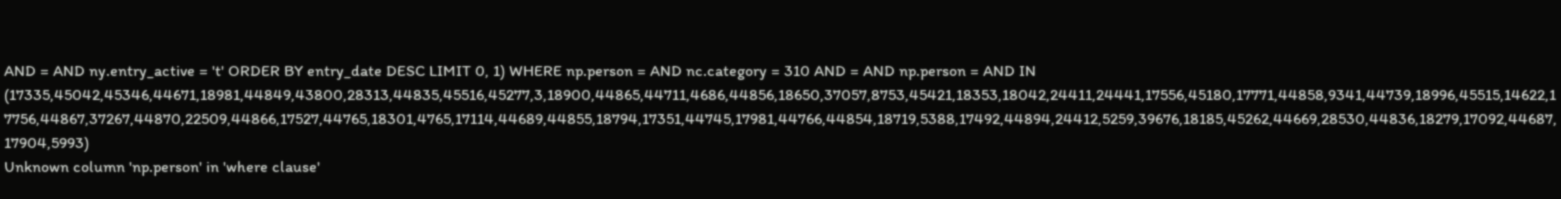AND = AND ny.entry_active = 't' ORDER BY entry_date DESC LIMIT 0, 1) WHERE np.person = AND nc.category = 310 AND = AND np.person = AND IN (17335,45042,45346,44671,18981,44849,43800,28313,44835,45516,45277,3,18900,44865,44711,4686,44856,18650,37057,8753,45421,18353,18042,24411,24441,17556,45180,17771,44858,9341,44739,18996,45515,14622,17756,44867,37267,44870,22509,44866,17527,44765,18301,4765,17114,44689,44855,18794,17351,44745,17981,44766,44854,18719,5388,17492,44894,24412,5259,39676,18185,45262,44669,28530,44836,18279,17092,44687,17904,5993)
Unknown column 'np.person' in 'where clause'